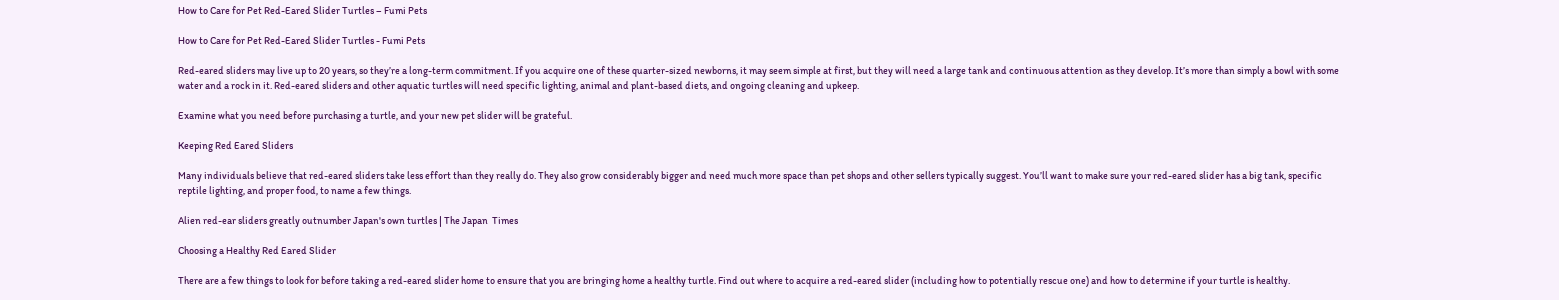How to Care for Pet Red-Eared Slider Turtles – Fumi Pets

How to Care for Pet Red-Eared Slider Turtles - Fumi Pets

Red-eared sliders may live up to 20 years, so they’re a long-term commitment. If you acquire one of these quarter-sized newborns, it may seem simple at first, but they will need a large tank and continuous attention as they develop. It’s more than simply a bowl with some water and a rock in it. Red-eared sliders and other aquatic turtles will need specific lighting, animal and plant-based diets, and ongoing cleaning and upkeep.

Examine what you need before purchasing a turtle, and your new pet slider will be grateful.

Keeping Red Eared Sliders

Many individuals believe that red-eared sliders take less effort than they really do. They also grow considerably bigger and need much more space than pet shops and other sellers typically suggest. You’ll want to make sure your red-eared slider has a big tank, specific reptile lighting, and proper food, to name a few things.

Alien red-ear sliders greatly outnumber Japan's own turtles | The Japan  Times

Choosing a Healthy Red Eared Slider

There are a few things to look for before taking a red-eared slider home to ensure that you are bringing home a healthy turtle. Find out where to acquire a red-eared slider (including how to potentially rescue one) and how to determine if your turtle is healthy.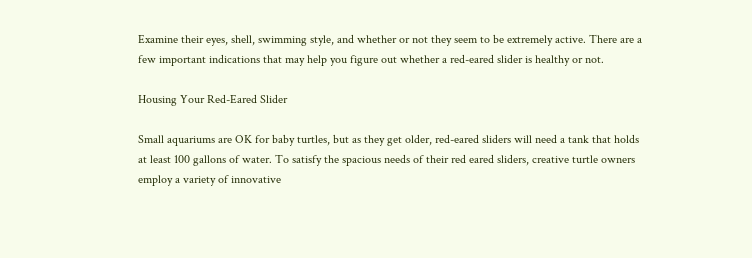Examine their eyes, shell, swimming style, and whether or not they seem to be extremely active. There are a few important indications that may help you figure out whether a red-eared slider is healthy or not.

Housing Your Red-Eared Slider

Small aquariums are OK for baby turtles, but as they get older, red-eared sliders will need a tank that holds at least 100 gallons of water. To satisfy the spacious needs of their red eared sliders, creative turtle owners employ a variety of innovative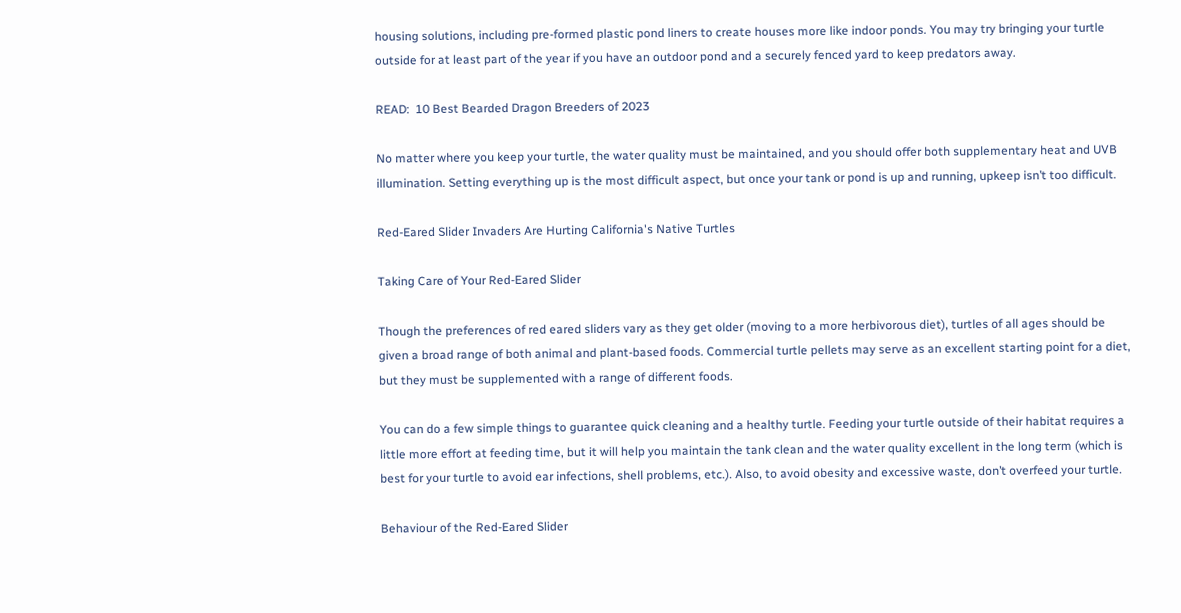housing solutions, including pre-formed plastic pond liners to create houses more like indoor ponds. You may try bringing your turtle outside for at least part of the year if you have an outdoor pond and a securely fenced yard to keep predators away.

READ:  10 Best Bearded Dragon Breeders of 2023

No matter where you keep your turtle, the water quality must be maintained, and you should offer both supplementary heat and UVB illumination. Setting everything up is the most difficult aspect, but once your tank or pond is up and running, upkeep isn’t too difficult.

Red-Eared Slider Invaders Are Hurting California's Native Turtles

Taking Care of Your Red-Eared Slider

Though the preferences of red eared sliders vary as they get older (moving to a more herbivorous diet), turtles of all ages should be given a broad range of both animal and plant-based foods. Commercial turtle pellets may serve as an excellent starting point for a diet, but they must be supplemented with a range of different foods.

You can do a few simple things to guarantee quick cleaning and a healthy turtle. Feeding your turtle outside of their habitat requires a little more effort at feeding time, but it will help you maintain the tank clean and the water quality excellent in the long term (which is best for your turtle to avoid ear infections, shell problems, etc.). Also, to avoid obesity and excessive waste, don’t overfeed your turtle.

Behaviour of the Red-Eared Slider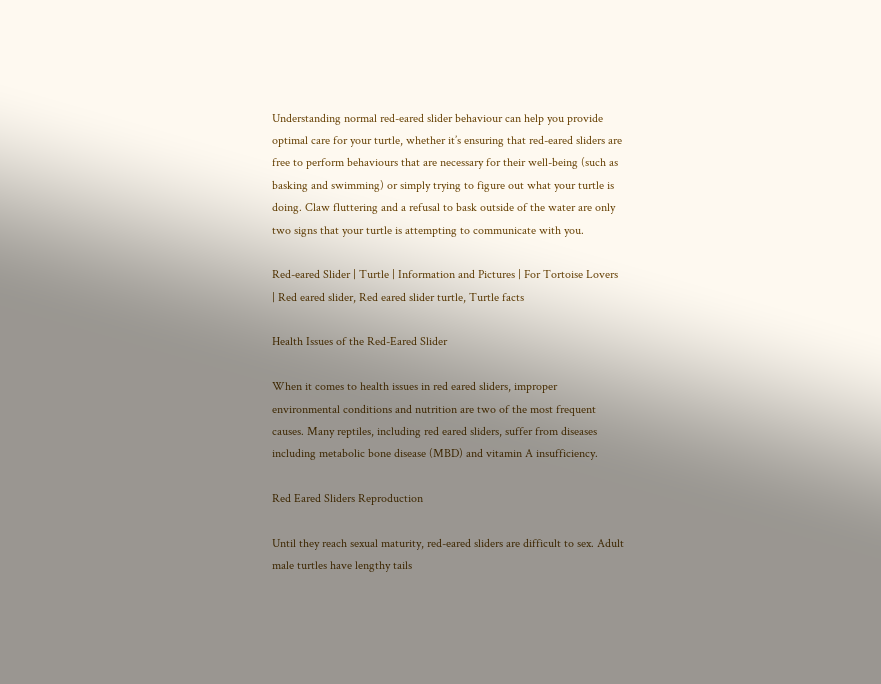Understanding normal red-eared slider behaviour can help you provide optimal care for your turtle, whether it’s ensuring that red-eared sliders are free to perform behaviours that are necessary for their well-being (such as basking and swimming) or simply trying to figure out what your turtle is doing. Claw fluttering and a refusal to bask outside of the water are only two signs that your turtle is attempting to communicate with you.

Red-eared Slider | Turtle | Information and Pictures | For Tortoise Lovers  | Red eared slider, Red eared slider turtle, Turtle facts

Health Issues of the Red-Eared Slider

When it comes to health issues in red eared sliders, improper environmental conditions and nutrition are two of the most frequent causes. Many reptiles, including red eared sliders, suffer from diseases including metabolic bone disease (MBD) and vitamin A insufficiency.

Red Eared Sliders Reproduction

Until they reach sexual maturity, red-eared sliders are difficult to sex. Adult male turtles have lengthy tails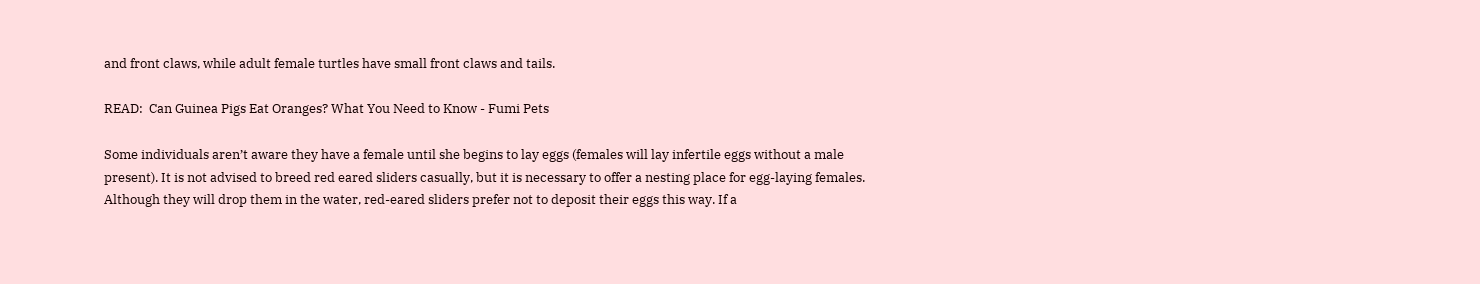and front claws, while adult female turtles have small front claws and tails.

READ:  Can Guinea Pigs Eat Oranges? What You Need to Know - Fumi Pets

Some individuals aren’t aware they have a female until she begins to lay eggs (females will lay infertile eggs without a male present). It is not advised to breed red eared sliders casually, but it is necessary to offer a nesting place for egg-laying females. Although they will drop them in the water, red-eared sliders prefer not to deposit their eggs this way. If a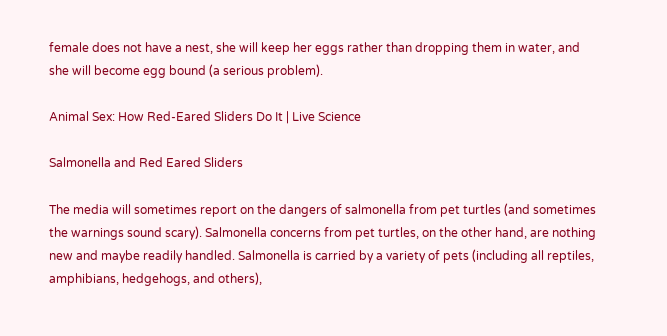female does not have a nest, she will keep her eggs rather than dropping them in water, and she will become egg bound (a serious problem).

Animal Sex: How Red-Eared Sliders Do It | Live Science

Salmonella and Red Eared Sliders

The media will sometimes report on the dangers of salmonella from pet turtles (and sometimes the warnings sound scary). Salmonella concerns from pet turtles, on the other hand, are nothing new and maybe readily handled. Salmonella is carried by a variety of pets (including all reptiles, amphibians, hedgehogs, and others),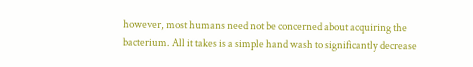however, most humans need not be concerned about acquiring the bacterium. All it takes is a simple hand wash to significantly decrease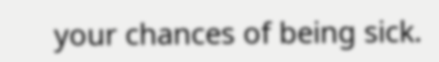your chances of being sick.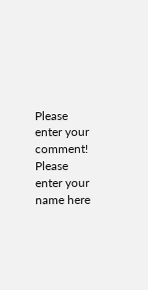Please enter your comment!
Please enter your name here